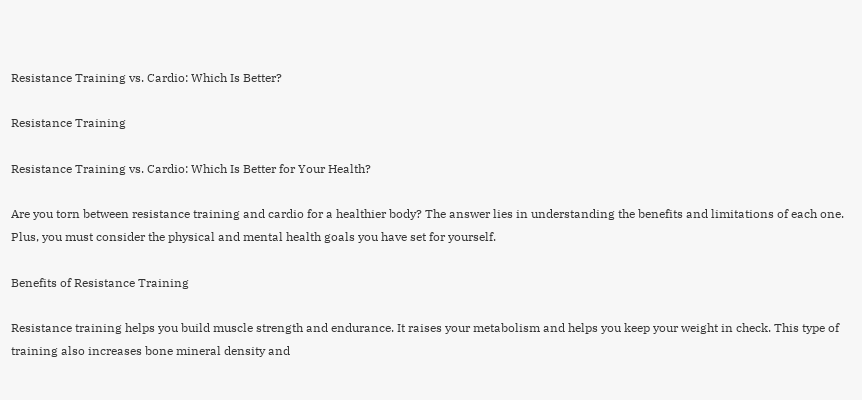Resistance Training vs. Cardio: Which Is Better?

Resistance Training

Resistance Training vs. Cardio: Which Is Better for Your Health?

Are you torn between resistance training and cardio for a healthier body? The answer lies in understanding the benefits and limitations of each one. Plus, you must consider the physical and mental health goals you have set for yourself.

Benefits of Resistance Training

Resistance training helps you build muscle strength and endurance. It raises your metabolism and helps you keep your weight in check. This type of training also increases bone mineral density and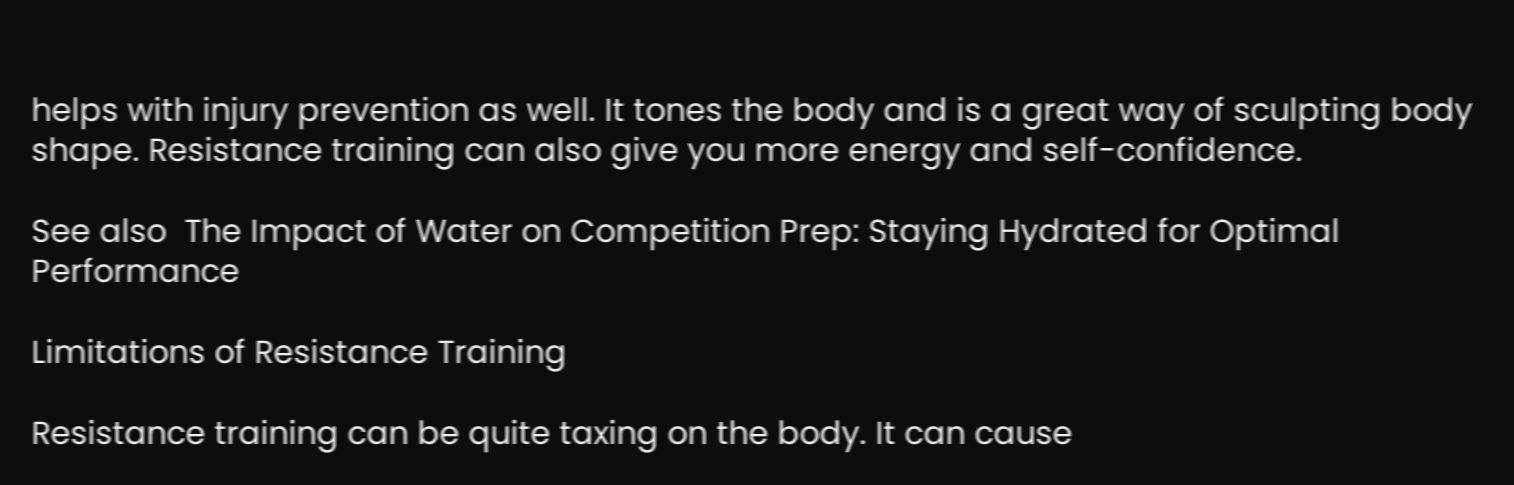helps with injury prevention as well. It tones the body and is a great way of sculpting body shape. Resistance training can also give you more energy and self-confidence.

See also  The Impact of Water on Competition Prep: Staying Hydrated for Optimal Performance

Limitations of Resistance Training

Resistance training can be quite taxing on the body. It can cause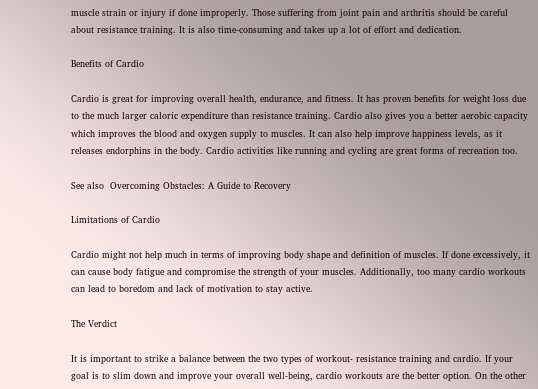muscle strain or injury if done improperly. Those suffering from joint pain and arthritis should be careful about resistance training. It is also time-consuming and takes up a lot of effort and dedication.

Benefits of Cardio

Cardio is great for improving overall health, endurance, and fitness. It has proven benefits for weight loss due to the much larger caloric expenditure than resistance training. Cardio also gives you a better aerobic capacity which improves the blood and oxygen supply to muscles. It can also help improve happiness levels, as it releases endorphins in the body. Cardio activities like running and cycling are great forms of recreation too.

See also  Overcoming Obstacles: A Guide to Recovery

Limitations of Cardio

Cardio might not help much in terms of improving body shape and definition of muscles. If done excessively, it can cause body fatigue and compromise the strength of your muscles. Additionally, too many cardio workouts can lead to boredom and lack of motivation to stay active.

The Verdict

It is important to strike a balance between the two types of workout- resistance training and cardio. If your goal is to slim down and improve your overall well-being, cardio workouts are the better option. On the other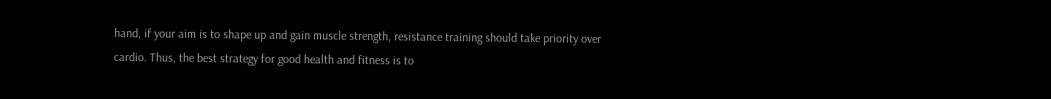hand, if your aim is to shape up and gain muscle strength, resistance training should take priority over cardio. Thus, the best strategy for good health and fitness is to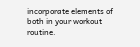incorporate elements of both in your workout routine.